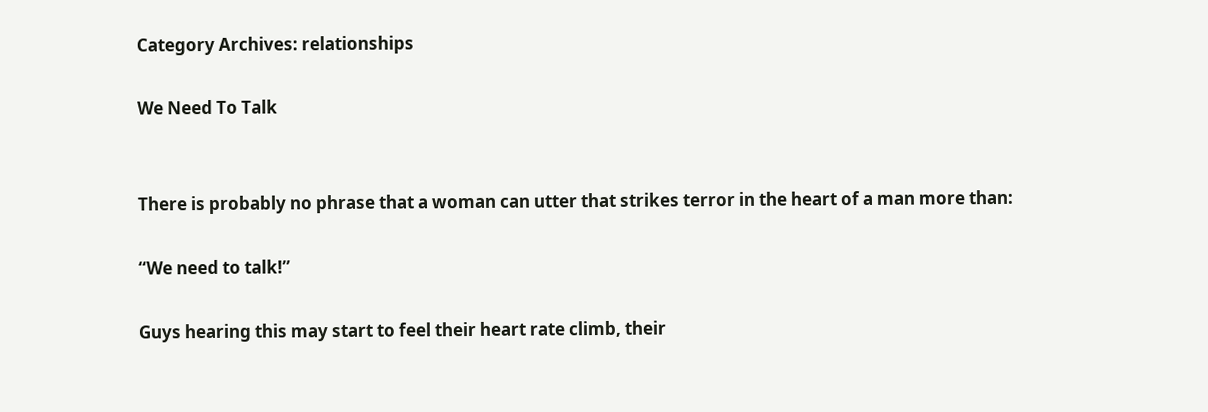Category Archives: relationships

We Need To Talk


There is probably no phrase that a woman can utter that strikes terror in the heart of a man more than:

“We need to talk!”

Guys hearing this may start to feel their heart rate climb, their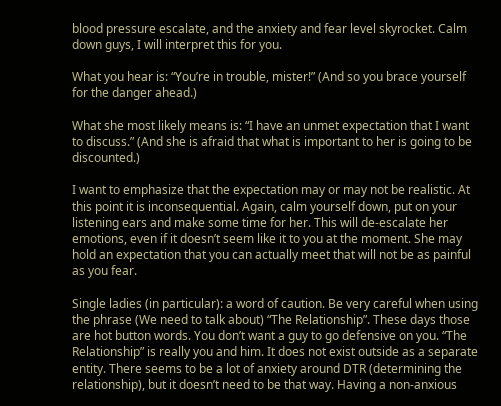blood pressure escalate, and the anxiety and fear level skyrocket. Calm down guys, I will interpret this for you.

What you hear is: “You’re in trouble, mister!” (And so you brace yourself for the danger ahead.)

What she most likely means is: “I have an unmet expectation that I want to discuss.” (And she is afraid that what is important to her is going to be discounted.)

I want to emphasize that the expectation may or may not be realistic. At this point it is inconsequential. Again, calm yourself down, put on your listening ears and make some time for her. This will de-escalate her emotions, even if it doesn’t seem like it to you at the moment. She may hold an expectation that you can actually meet that will not be as painful as you fear.

Single ladies (in particular): a word of caution. Be very careful when using the phrase (We need to talk about) “The Relationship”. These days those are hot button words. You don’t want a guy to go defensive on you. “The Relationship” is really you and him. It does not exist outside as a separate entity. There seems to be a lot of anxiety around DTR (determining the relationship), but it doesn’t need to be that way. Having a non-anxious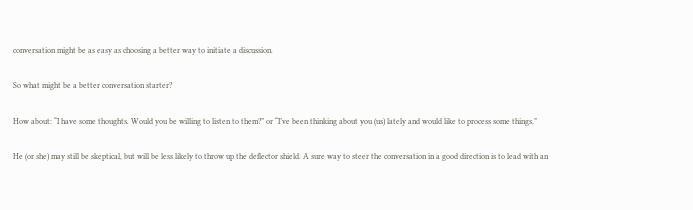conversation might be as easy as choosing a better way to initiate a discussion.

So what might be a better conversation starter?

How about: “I have some thoughts. Would you be willing to listen to them?” or “I’ve been thinking about you (us) lately and would like to process some things.”

He (or she) may still be skeptical, but will be less likely to throw up the deflector shield. A sure way to steer the conversation in a good direction is to lead with an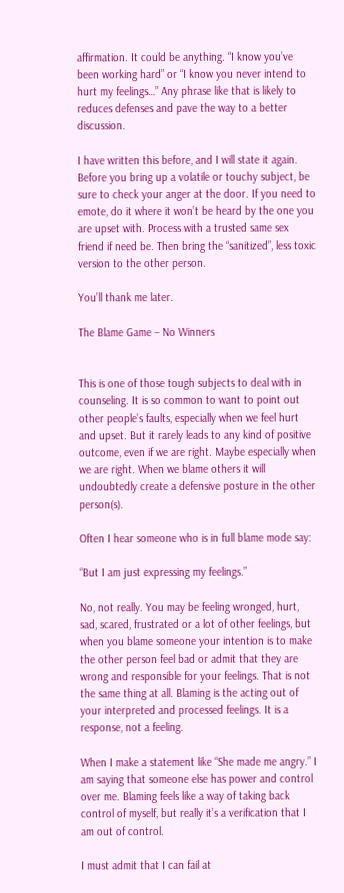affirmation. It could be anything. “I know you’ve been working hard” or “I know you never intend to hurt my feelings…” Any phrase like that is likely to reduces defenses and pave the way to a better discussion.

I have written this before, and I will state it again. Before you bring up a volatile or touchy subject, be sure to check your anger at the door. If you need to emote, do it where it won’t be heard by the one you are upset with. Process with a trusted same sex friend if need be. Then bring the “sanitized”, less toxic version to the other person.

You’ll thank me later.

The Blame Game – No Winners


This is one of those tough subjects to deal with in counseling. It is so common to want to point out other people’s faults, especially when we feel hurt and upset. But it rarely leads to any kind of positive outcome, even if we are right. Maybe especially when we are right. When we blame others it will undoubtedly create a defensive posture in the other person(s).

Often I hear someone who is in full blame mode say:

“But I am just expressing my feelings.”

No, not really. You may be feeling wronged, hurt, sad, scared, frustrated or a lot of other feelings, but when you blame someone your intention is to make the other person feel bad or admit that they are wrong and responsible for your feelings. That is not the same thing at all. Blaming is the acting out of your interpreted and processed feelings. It is a response, not a feeling.

When I make a statement like “She made me angry.” I am saying that someone else has power and control over me. Blaming feels like a way of taking back control of myself, but really it’s a verification that I am out of control.

I must admit that I can fail at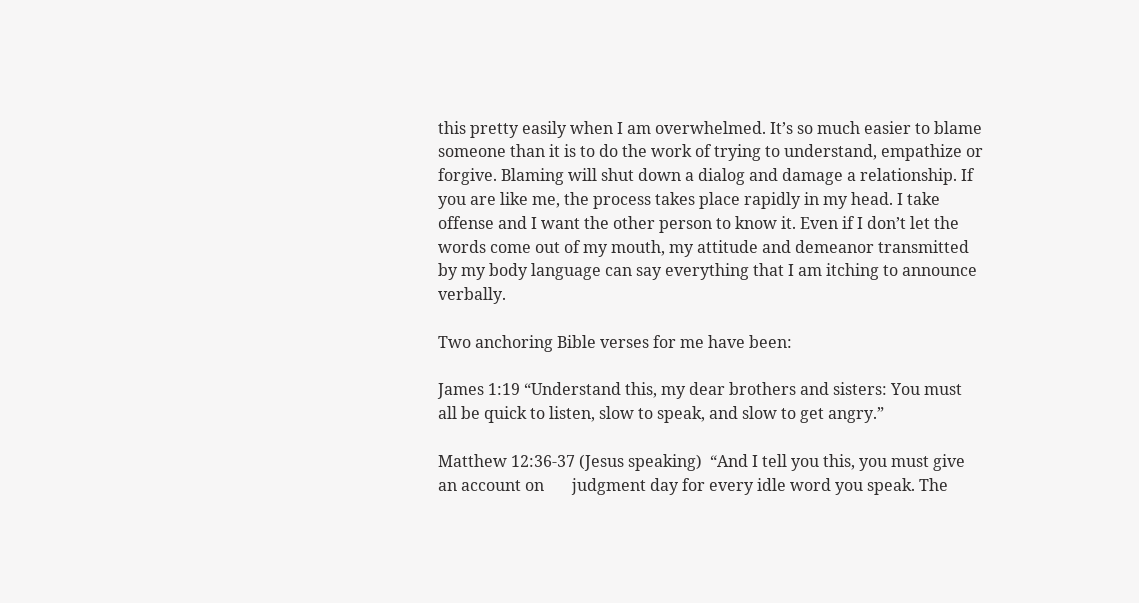this pretty easily when I am overwhelmed. It’s so much easier to blame someone than it is to do the work of trying to understand, empathize or forgive. Blaming will shut down a dialog and damage a relationship. If you are like me, the process takes place rapidly in my head. I take offense and I want the other person to know it. Even if I don’t let the words come out of my mouth, my attitude and demeanor transmitted by my body language can say everything that I am itching to announce verbally.

Two anchoring Bible verses for me have been:

James 1:19 “Understand this, my dear brothers and sisters: You must all be quick to listen, slow to speak, and slow to get angry.”

Matthew 12:36-37 (Jesus speaking)  “And I tell you this, you must give an account on       judgment day for every idle word you speak. The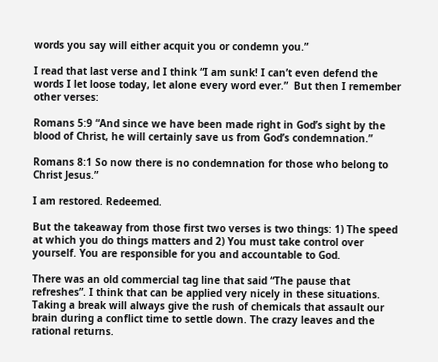words you say will either acquit you or condemn you.”

I read that last verse and I think “I am sunk! I can’t even defend the words I let loose today, let alone every word ever.”  But then I remember other verses:

Romans 5:9 “And since we have been made right in God’s sight by the blood of Christ, he will certainly save us from God’s condemnation.”

Romans 8:1 So now there is no condemnation for those who belong to Christ Jesus.”

I am restored. Redeemed.

But the takeaway from those first two verses is two things: 1) The speed at which you do things matters and 2) You must take control over yourself. You are responsible for you and accountable to God.

There was an old commercial tag line that said “The pause that refreshes”. I think that can be applied very nicely in these situations. Taking a break will always give the rush of chemicals that assault our brain during a conflict time to settle down. The crazy leaves and the rational returns.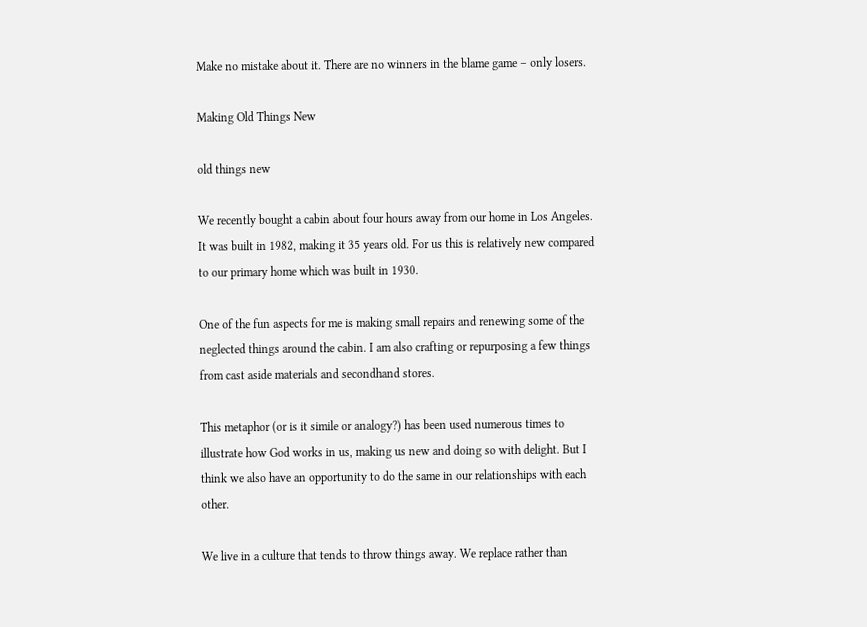Make no mistake about it. There are no winners in the blame game – only losers.

Making Old Things New

old things new

We recently bought a cabin about four hours away from our home in Los Angeles. It was built in 1982, making it 35 years old. For us this is relatively new compared to our primary home which was built in 1930.

One of the fun aspects for me is making small repairs and renewing some of the neglected things around the cabin. I am also crafting or repurposing a few things from cast aside materials and secondhand stores.

This metaphor (or is it simile or analogy?) has been used numerous times to illustrate how God works in us, making us new and doing so with delight. But I think we also have an opportunity to do the same in our relationships with each other.

We live in a culture that tends to throw things away. We replace rather than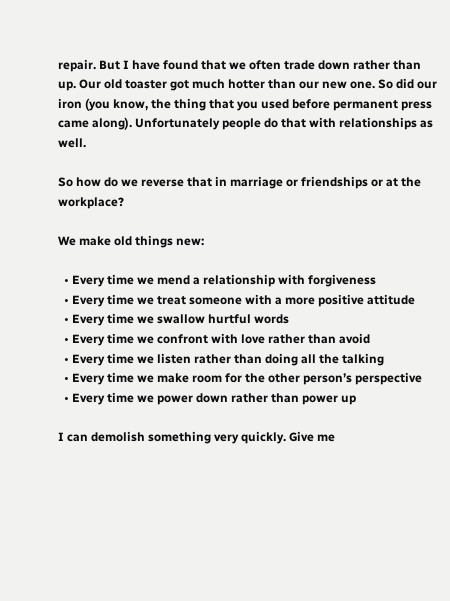repair. But I have found that we often trade down rather than up. Our old toaster got much hotter than our new one. So did our iron (you know, the thing that you used before permanent press came along). Unfortunately people do that with relationships as well.

So how do we reverse that in marriage or friendships or at the workplace?

We make old things new:

  • Every time we mend a relationship with forgiveness
  • Every time we treat someone with a more positive attitude
  • Every time we swallow hurtful words
  • Every time we confront with love rather than avoid
  • Every time we listen rather than doing all the talking
  • Every time we make room for the other person’s perspective
  • Every time we power down rather than power up

I can demolish something very quickly. Give me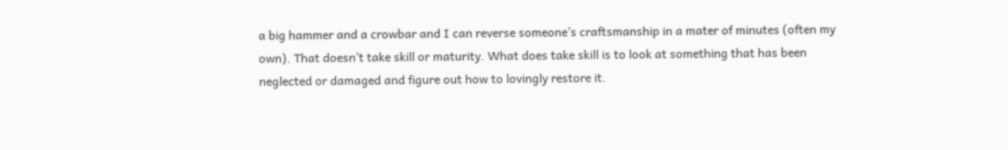a big hammer and a crowbar and I can reverse someone’s craftsmanship in a mater of minutes (often my own). That doesn’t take skill or maturity. What does take skill is to look at something that has been neglected or damaged and figure out how to lovingly restore it.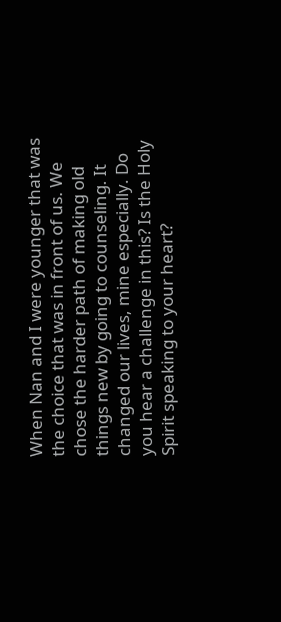When Nan and I were younger that was the choice that was in front of us. We chose the harder path of making old things new by going to counseling. It changed our lives, mine especially. Do you hear a challenge in this? Is the Holy Spirit speaking to your heart?